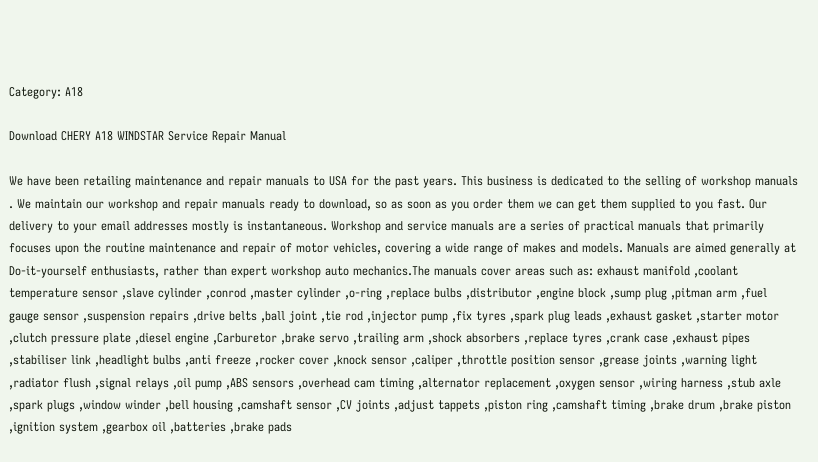Category: A18

Download CHERY A18 WINDSTAR Service Repair Manual

We have been retailing maintenance and repair manuals to USA for the past years. This business is dedicated to the selling of workshop manuals . We maintain our workshop and repair manuals ready to download, so as soon as you order them we can get them supplied to you fast. Our delivery to your email addresses mostly is instantaneous. Workshop and service manuals are a series of practical manuals that primarily focuses upon the routine maintenance and repair of motor vehicles, covering a wide range of makes and models. Manuals are aimed generally at Do-it-yourself enthusiasts, rather than expert workshop auto mechanics.The manuals cover areas such as: exhaust manifold ,coolant temperature sensor ,slave cylinder ,conrod ,master cylinder ,o-ring ,replace bulbs ,distributor ,engine block ,sump plug ,pitman arm ,fuel gauge sensor ,suspension repairs ,drive belts ,ball joint ,tie rod ,injector pump ,fix tyres ,spark plug leads ,exhaust gasket ,starter motor ,clutch pressure plate ,diesel engine ,Carburetor ,brake servo ,trailing arm ,shock absorbers ,replace tyres ,crank case ,exhaust pipes ,stabiliser link ,headlight bulbs ,anti freeze ,rocker cover ,knock sensor ,caliper ,throttle position sensor ,grease joints ,warning light ,radiator flush ,signal relays ,oil pump ,ABS sensors ,overhead cam timing ,alternator replacement ,oxygen sensor ,wiring harness ,stub axle ,spark plugs ,window winder ,bell housing ,camshaft sensor ,CV joints ,adjust tappets ,piston ring ,camshaft timing ,brake drum ,brake piston ,ignition system ,gearbox oil ,batteries ,brake pads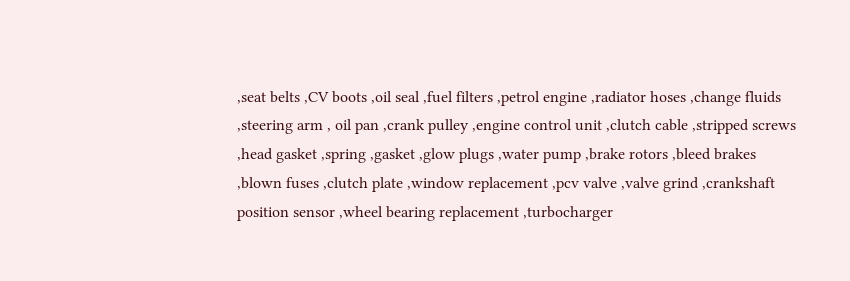,seat belts ,CV boots ,oil seal ,fuel filters ,petrol engine ,radiator hoses ,change fluids ,steering arm , oil pan ,crank pulley ,engine control unit ,clutch cable ,stripped screws ,head gasket ,spring ,gasket ,glow plugs ,water pump ,brake rotors ,bleed brakes ,blown fuses ,clutch plate ,window replacement ,pcv valve ,valve grind ,crankshaft position sensor ,wheel bearing replacement ,turbocharger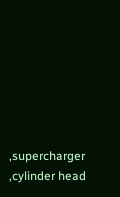,supercharger ,cylinder head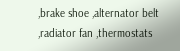,brake shoe ,alternator belt ,radiator fan ,thermostats